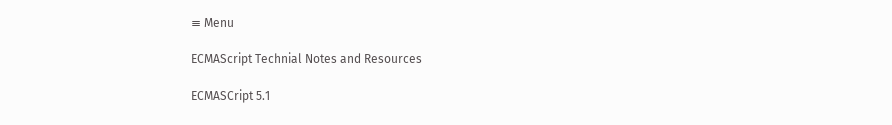≡ Menu

ECMAScript Technial Notes and Resources

ECMASCript 5.1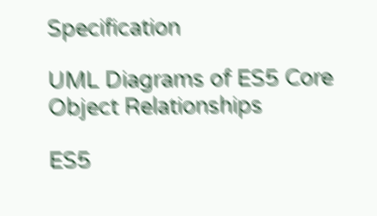Specification

UML Diagrams of ES5 Core Object Relationships

ES5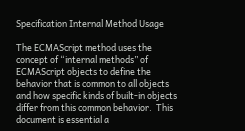Specification Internal Method Usage

The ECMAScript method uses the concept of “internal methods” of ECMAScript objects to define the behavior that is common to all objects and how specific kinds of built-in objects differ from this common behavior.  This document is essential a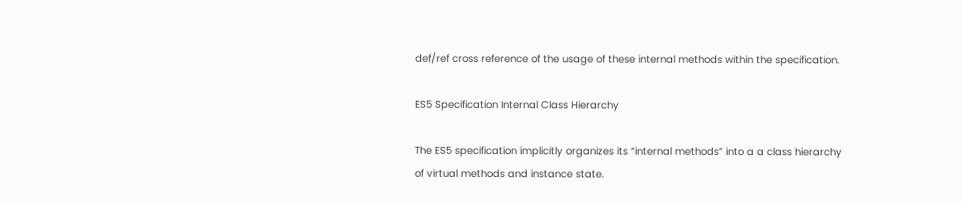def/ref cross reference of the usage of these internal methods within the specification.

ES5 Specification Internal Class Hierarchy

The ES5 specification implicitly organizes its “internal methods” into a a class hierarchy of virtual methods and instance state.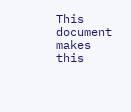This document makes this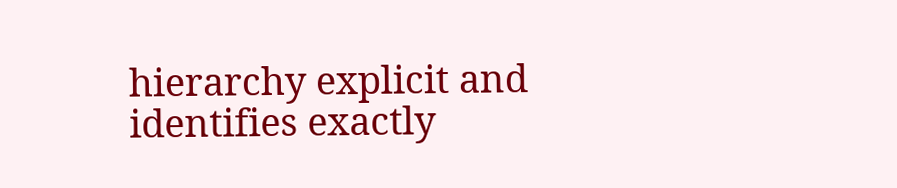hierarchy explicit and identifies exactly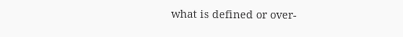what is defined or over-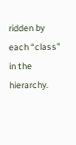ridden by each “class” in the hierarchy.